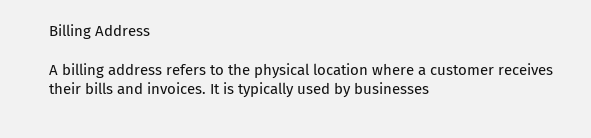Billing Address

A billing address refers to the physical location where a customer receives their bills and invoices. It is typically used by businesses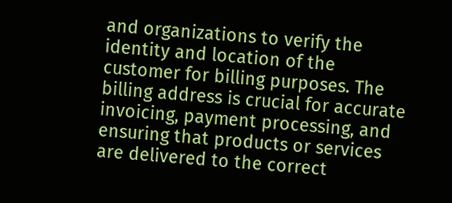and organizations to verify the identity and location of the customer for billing purposes. The billing address is crucial for accurate invoicing, payment processing, and ensuring that products or services are delivered to the correct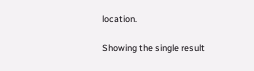location.

Showing the single result